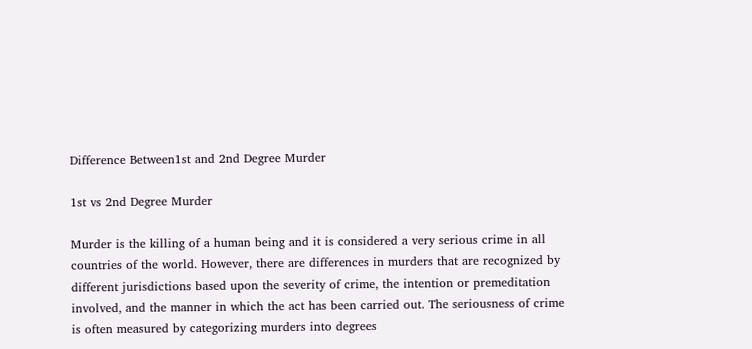Difference Between1st and 2nd Degree Murder

1st vs 2nd Degree Murder

Murder is the killing of a human being and it is considered a very serious crime in all countries of the world. However, there are differences in murders that are recognized by different jurisdictions based upon the severity of crime, the intention or premeditation involved, and the manner in which the act has been carried out. The seriousness of crime is often measured by categorizing murders into degrees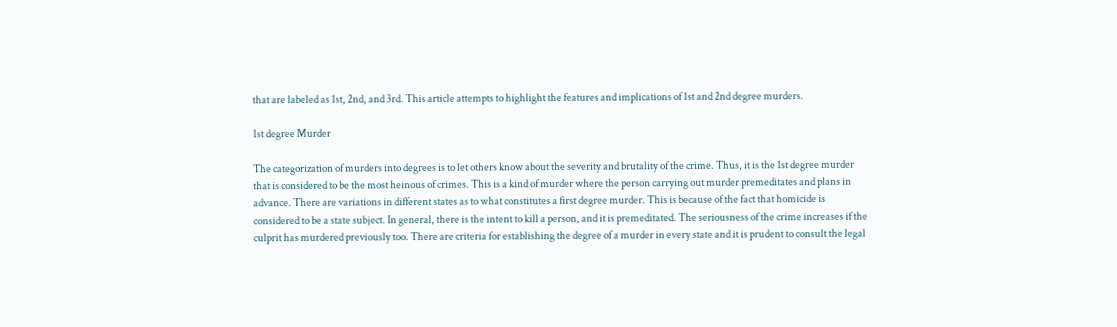that are labeled as 1st, 2nd, and 3rd. This article attempts to highlight the features and implications of 1st and 2nd degree murders.

1st degree Murder

The categorization of murders into degrees is to let others know about the severity and brutality of the crime. Thus, it is the 1st degree murder that is considered to be the most heinous of crimes. This is a kind of murder where the person carrying out murder premeditates and plans in advance. There are variations in different states as to what constitutes a first degree murder. This is because of the fact that homicide is considered to be a state subject. In general, there is the intent to kill a person, and it is premeditated. The seriousness of the crime increases if the culprit has murdered previously too. There are criteria for establishing the degree of a murder in every state and it is prudent to consult the legal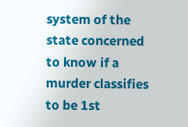system of the state concerned to know if a murder classifies to be 1st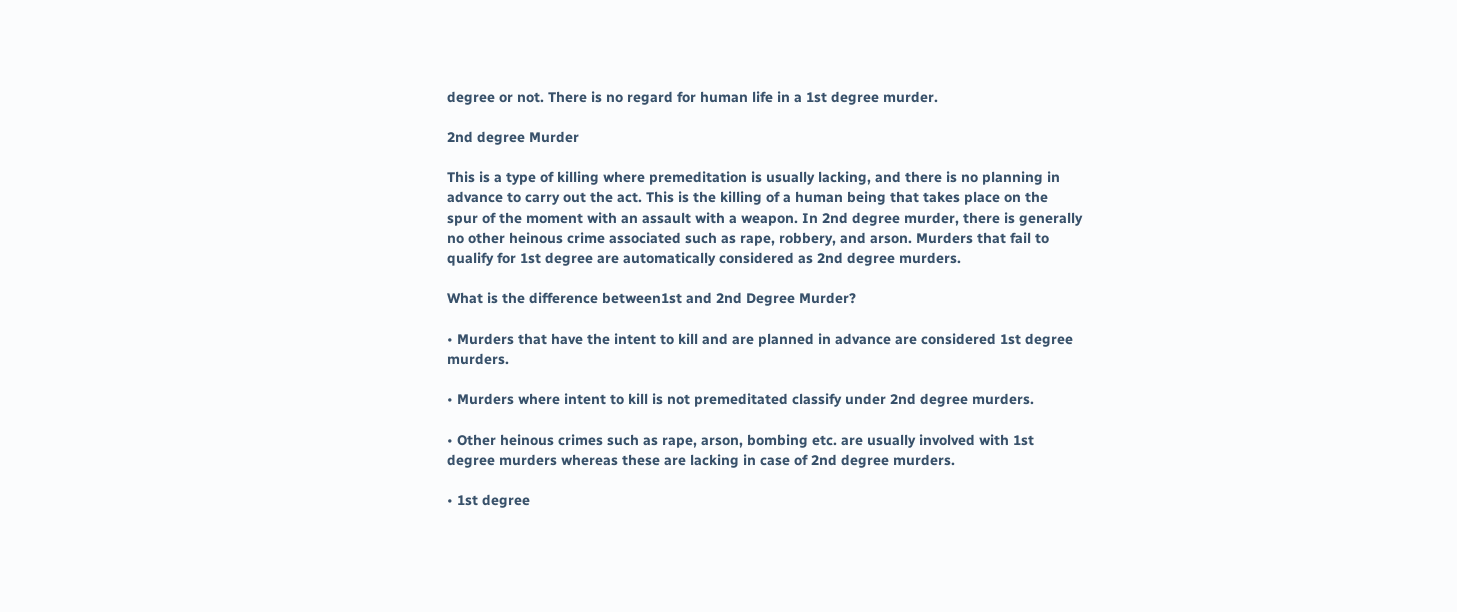degree or not. There is no regard for human life in a 1st degree murder.

2nd degree Murder

This is a type of killing where premeditation is usually lacking, and there is no planning in advance to carry out the act. This is the killing of a human being that takes place on the spur of the moment with an assault with a weapon. In 2nd degree murder, there is generally no other heinous crime associated such as rape, robbery, and arson. Murders that fail to qualify for 1st degree are automatically considered as 2nd degree murders.

What is the difference between1st and 2nd Degree Murder?

• Murders that have the intent to kill and are planned in advance are considered 1st degree murders.

• Murders where intent to kill is not premeditated classify under 2nd degree murders.

• Other heinous crimes such as rape, arson, bombing etc. are usually involved with 1st degree murders whereas these are lacking in case of 2nd degree murders.

• 1st degree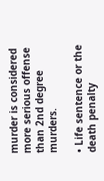murder is considered more serious offense than 2nd degree murders.

• Life sentence or the death penalty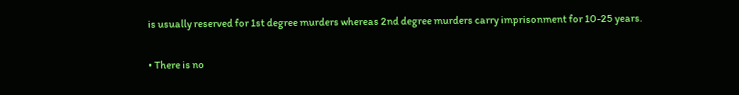is usually reserved for 1st degree murders whereas 2nd degree murders carry imprisonment for 10-25 years.

• There is no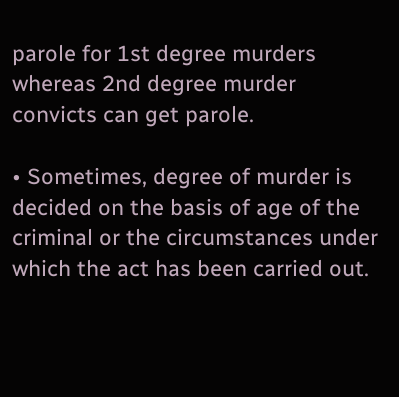parole for 1st degree murders whereas 2nd degree murder convicts can get parole.

• Sometimes, degree of murder is decided on the basis of age of the criminal or the circumstances under which the act has been carried out.